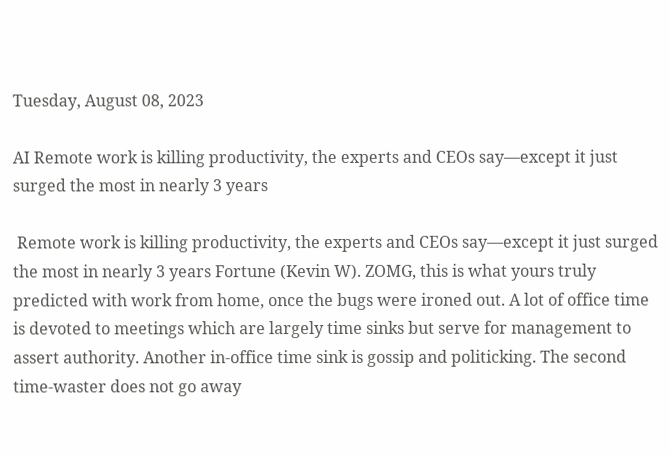Tuesday, August 08, 2023

AI Remote work is killing productivity, the experts and CEOs say—except it just surged the most in nearly 3 years

 Remote work is killing productivity, the experts and CEOs say—except it just surged the most in nearly 3 years Fortune (Kevin W). ZOMG, this is what yours truly predicted with work from home, once the bugs were ironed out. A lot of office time is devoted to meetings which are largely time sinks but serve for management to assert authority. Another in-office time sink is gossip and politicking. The second time-waster does not go away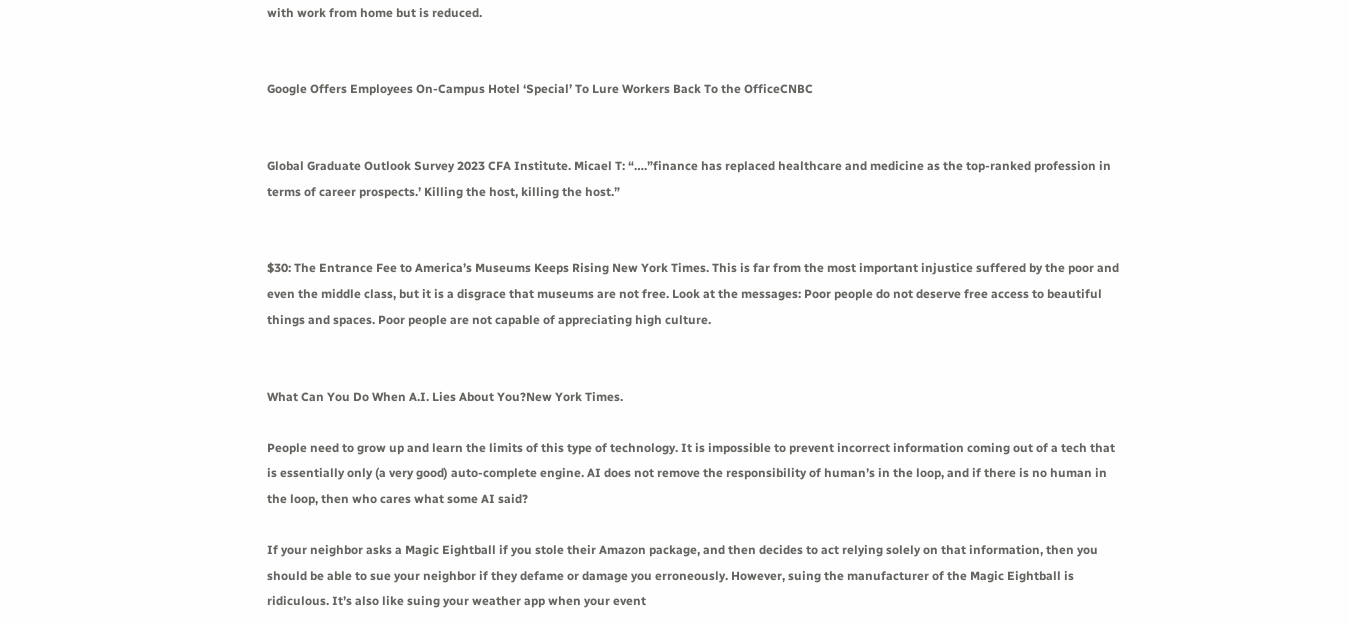with work from home but is reduced.


Google Offers Employees On-Campus Hotel ‘Special’ To Lure Workers Back To the OfficeCNBC


Global Graduate Outlook Survey 2023 CFA Institute. Micael T: “….”finance has replaced healthcare and medicine as the top-ranked profession in terms of career prospects.’ Killing the host, killing the host.”


$30: The Entrance Fee to America’s Museums Keeps Rising New York Times. This is far from the most important injustice suffered by the poor and even the middle class, but it is a disgrace that museums are not free. Look at the messages: Poor people do not deserve free access to beautiful things and spaces. Poor people are not capable of appreciating high culture.


What Can You Do When A.I. Lies About You?New York Times.

People need to grow up and learn the limits of this type of technology. It is impossible to prevent incorrect information coming out of a tech that is essentially only (a very good) auto-complete engine. AI does not remove the responsibility of human’s in the loop, and if there is no human in the loop, then who cares what some AI said?

If your neighbor asks a Magic Eightball if you stole their Amazon package, and then decides to act relying solely on that information, then you should be able to sue your neighbor if they defame or damage you erroneously. However, suing the manufacturer of the Magic Eightball is ridiculous. It’s also like suing your weather app when your event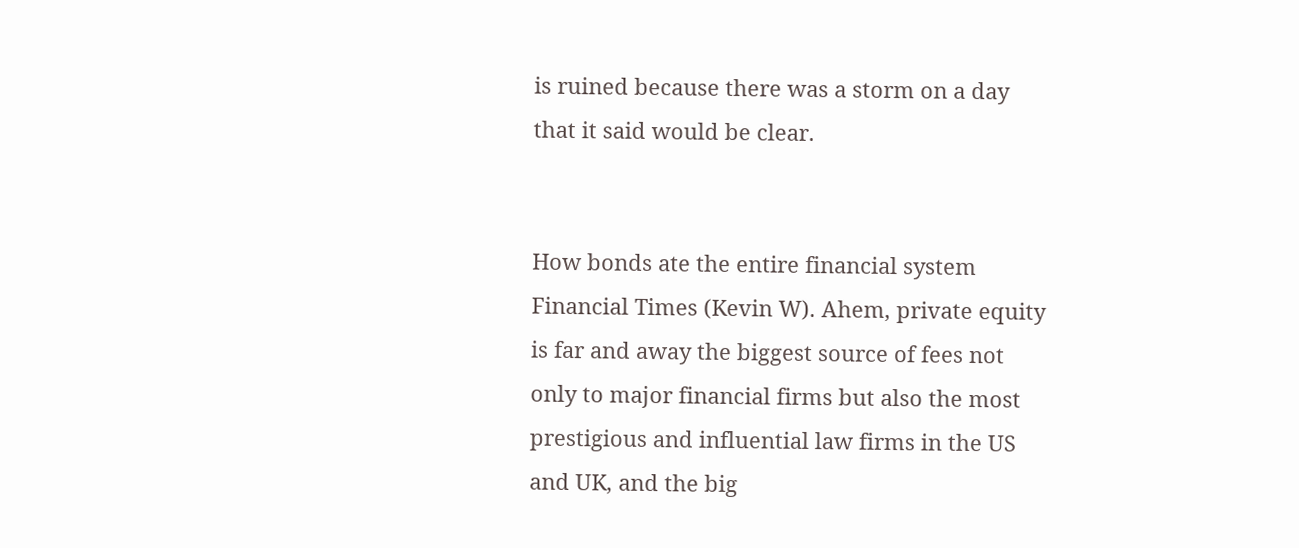is ruined because there was a storm on a day that it said would be clear.


How bonds ate the entire financial system Financial Times (Kevin W). Ahem, private equity is far and away the biggest source of fees not only to major financial firms but also the most prestigious and influential law firms in the US and UK, and the big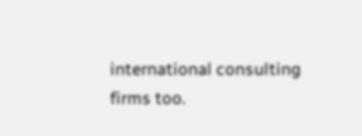international consulting firms too.